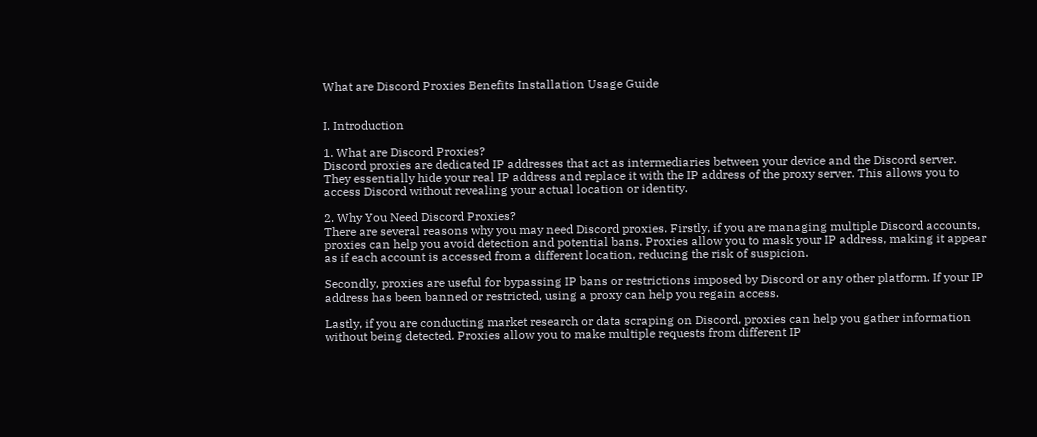What are Discord Proxies Benefits Installation Usage Guide


I. Introduction

1. What are Discord Proxies?
Discord proxies are dedicated IP addresses that act as intermediaries between your device and the Discord server. They essentially hide your real IP address and replace it with the IP address of the proxy server. This allows you to access Discord without revealing your actual location or identity.

2. Why You Need Discord Proxies?
There are several reasons why you may need Discord proxies. Firstly, if you are managing multiple Discord accounts, proxies can help you avoid detection and potential bans. Proxies allow you to mask your IP address, making it appear as if each account is accessed from a different location, reducing the risk of suspicion.

Secondly, proxies are useful for bypassing IP bans or restrictions imposed by Discord or any other platform. If your IP address has been banned or restricted, using a proxy can help you regain access.

Lastly, if you are conducting market research or data scraping on Discord, proxies can help you gather information without being detected. Proxies allow you to make multiple requests from different IP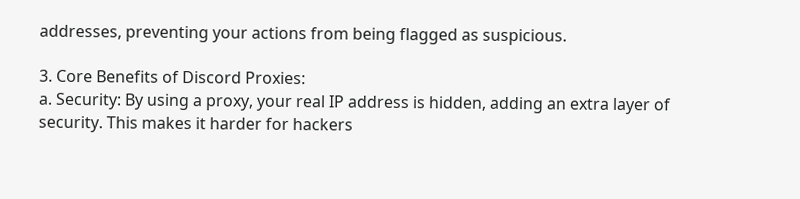addresses, preventing your actions from being flagged as suspicious.

3. Core Benefits of Discord Proxies:
a. Security: By using a proxy, your real IP address is hidden, adding an extra layer of security. This makes it harder for hackers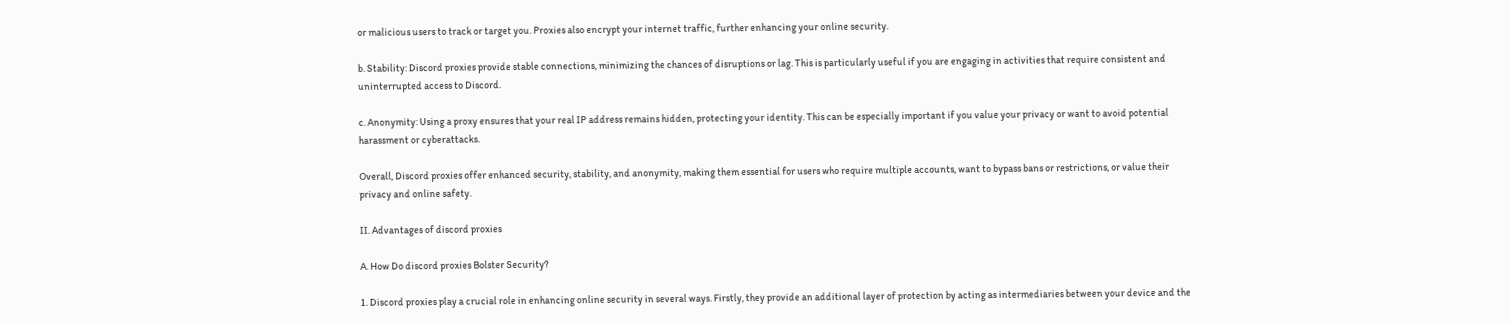or malicious users to track or target you. Proxies also encrypt your internet traffic, further enhancing your online security.

b. Stability: Discord proxies provide stable connections, minimizing the chances of disruptions or lag. This is particularly useful if you are engaging in activities that require consistent and uninterrupted access to Discord.

c. Anonymity: Using a proxy ensures that your real IP address remains hidden, protecting your identity. This can be especially important if you value your privacy or want to avoid potential harassment or cyberattacks.

Overall, Discord proxies offer enhanced security, stability, and anonymity, making them essential for users who require multiple accounts, want to bypass bans or restrictions, or value their privacy and online safety.

II. Advantages of discord proxies

A. How Do discord proxies Bolster Security?

1. Discord proxies play a crucial role in enhancing online security in several ways. Firstly, they provide an additional layer of protection by acting as intermediaries between your device and the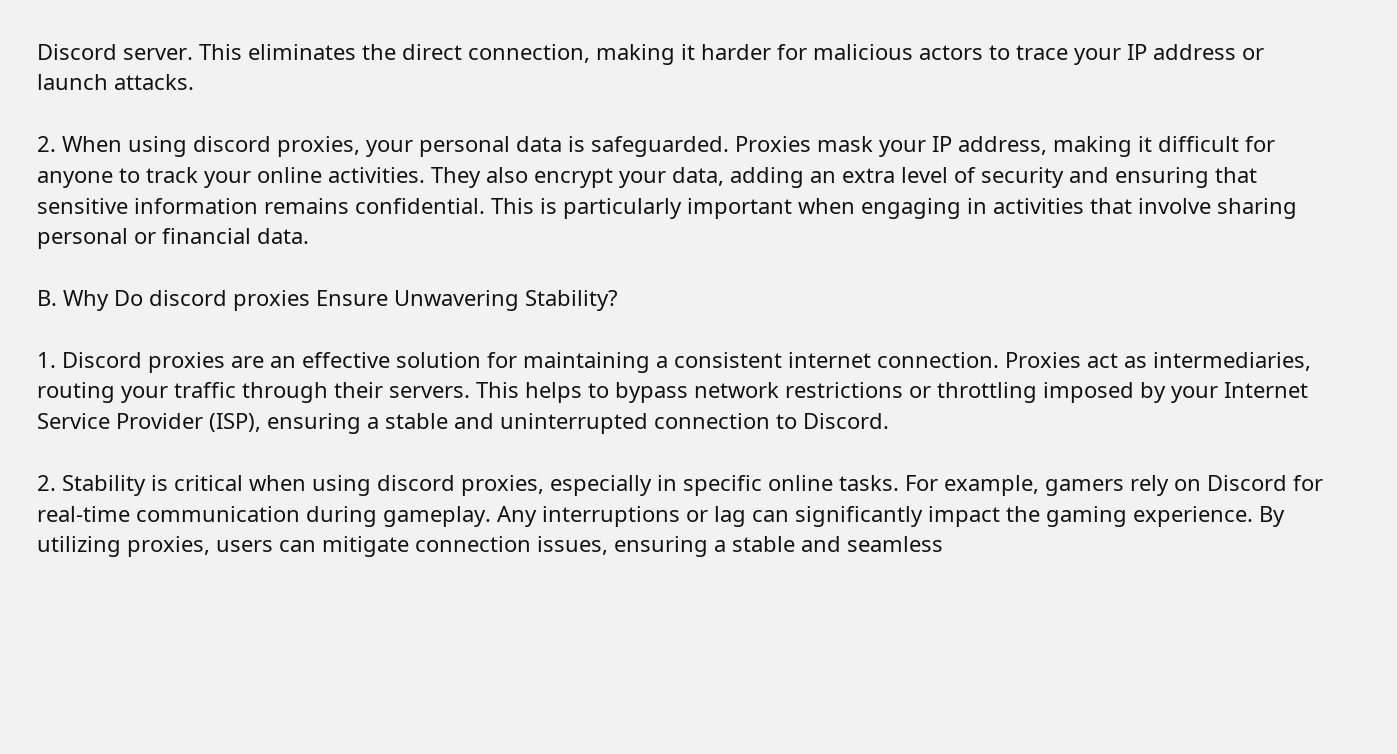Discord server. This eliminates the direct connection, making it harder for malicious actors to trace your IP address or launch attacks.

2. When using discord proxies, your personal data is safeguarded. Proxies mask your IP address, making it difficult for anyone to track your online activities. They also encrypt your data, adding an extra level of security and ensuring that sensitive information remains confidential. This is particularly important when engaging in activities that involve sharing personal or financial data.

B. Why Do discord proxies Ensure Unwavering Stability?

1. Discord proxies are an effective solution for maintaining a consistent internet connection. Proxies act as intermediaries, routing your traffic through their servers. This helps to bypass network restrictions or throttling imposed by your Internet Service Provider (ISP), ensuring a stable and uninterrupted connection to Discord.

2. Stability is critical when using discord proxies, especially in specific online tasks. For example, gamers rely on Discord for real-time communication during gameplay. Any interruptions or lag can significantly impact the gaming experience. By utilizing proxies, users can mitigate connection issues, ensuring a stable and seamless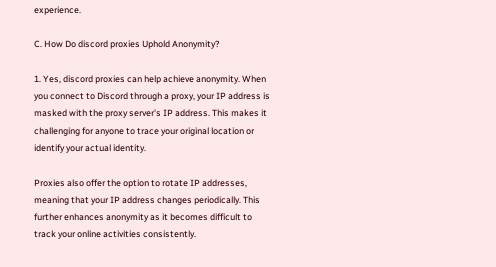experience.

C. How Do discord proxies Uphold Anonymity?

1. Yes, discord proxies can help achieve anonymity. When you connect to Discord through a proxy, your IP address is masked with the proxy server's IP address. This makes it challenging for anyone to trace your original location or identify your actual identity.

Proxies also offer the option to rotate IP addresses, meaning that your IP address changes periodically. This further enhances anonymity as it becomes difficult to track your online activities consistently.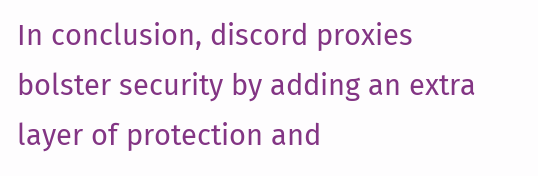In conclusion, discord proxies bolster security by adding an extra layer of protection and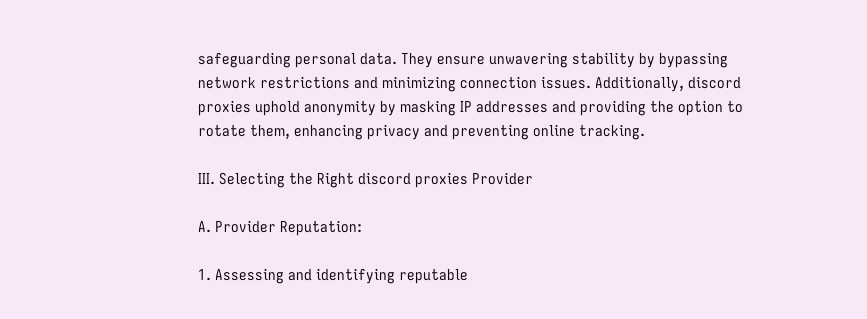safeguarding personal data. They ensure unwavering stability by bypassing network restrictions and minimizing connection issues. Additionally, discord proxies uphold anonymity by masking IP addresses and providing the option to rotate them, enhancing privacy and preventing online tracking.

III. Selecting the Right discord proxies Provider

A. Provider Reputation:

1. Assessing and identifying reputable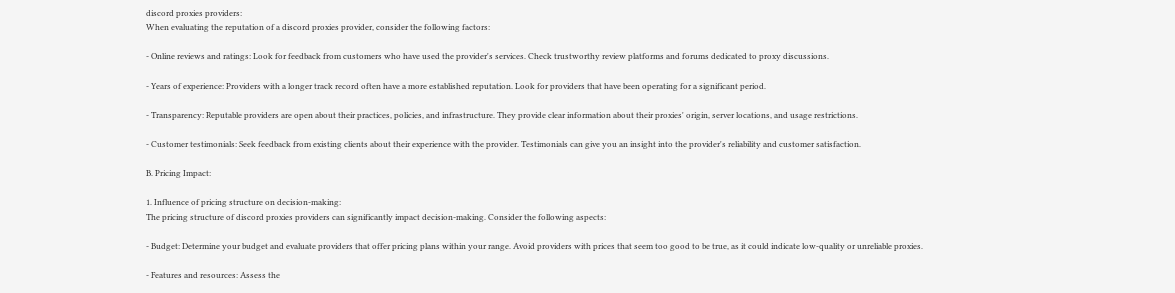discord proxies providers:
When evaluating the reputation of a discord proxies provider, consider the following factors:

- Online reviews and ratings: Look for feedback from customers who have used the provider's services. Check trustworthy review platforms and forums dedicated to proxy discussions.

- Years of experience: Providers with a longer track record often have a more established reputation. Look for providers that have been operating for a significant period.

- Transparency: Reputable providers are open about their practices, policies, and infrastructure. They provide clear information about their proxies' origin, server locations, and usage restrictions.

- Customer testimonials: Seek feedback from existing clients about their experience with the provider. Testimonials can give you an insight into the provider's reliability and customer satisfaction.

B. Pricing Impact:

1. Influence of pricing structure on decision-making:
The pricing structure of discord proxies providers can significantly impact decision-making. Consider the following aspects:

- Budget: Determine your budget and evaluate providers that offer pricing plans within your range. Avoid providers with prices that seem too good to be true, as it could indicate low-quality or unreliable proxies.

- Features and resources: Assess the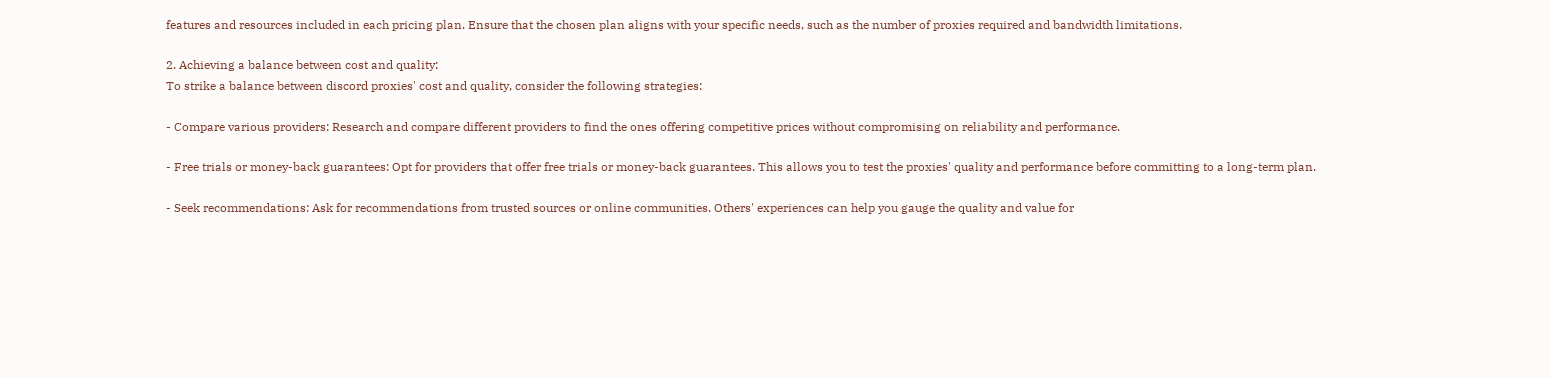features and resources included in each pricing plan. Ensure that the chosen plan aligns with your specific needs, such as the number of proxies required and bandwidth limitations.

2. Achieving a balance between cost and quality:
To strike a balance between discord proxies' cost and quality, consider the following strategies:

- Compare various providers: Research and compare different providers to find the ones offering competitive prices without compromising on reliability and performance.

- Free trials or money-back guarantees: Opt for providers that offer free trials or money-back guarantees. This allows you to test the proxies' quality and performance before committing to a long-term plan.

- Seek recommendations: Ask for recommendations from trusted sources or online communities. Others' experiences can help you gauge the quality and value for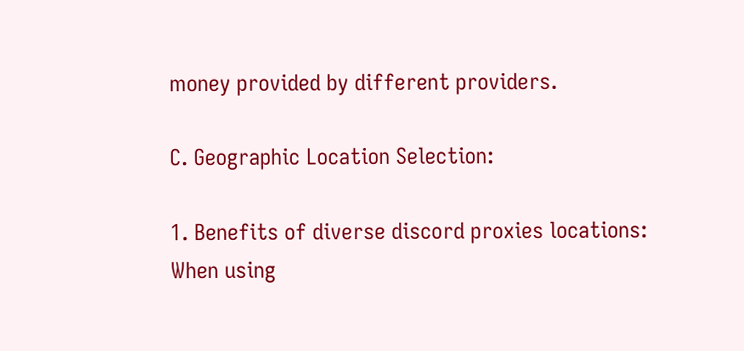money provided by different providers.

C. Geographic Location Selection:

1. Benefits of diverse discord proxies locations:
When using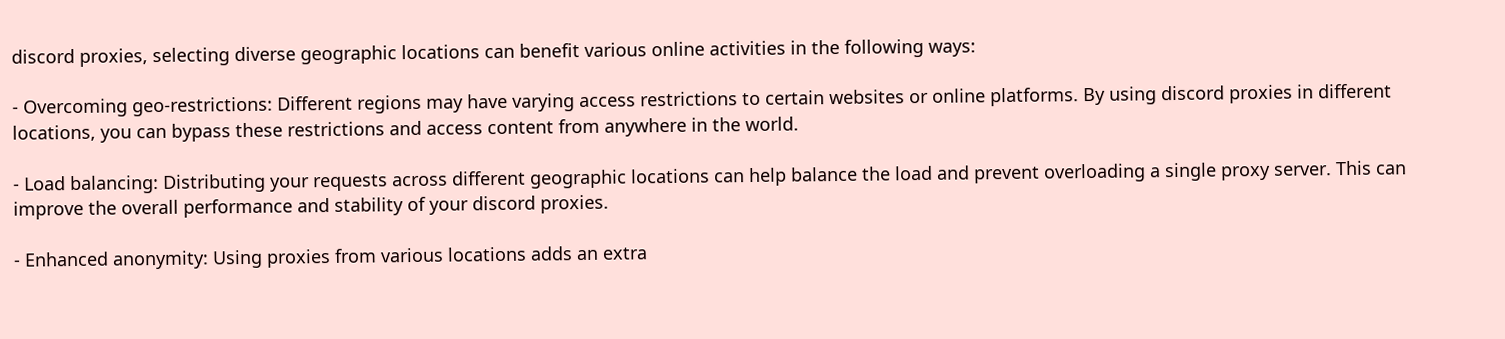discord proxies, selecting diverse geographic locations can benefit various online activities in the following ways:

- Overcoming geo-restrictions: Different regions may have varying access restrictions to certain websites or online platforms. By using discord proxies in different locations, you can bypass these restrictions and access content from anywhere in the world.

- Load balancing: Distributing your requests across different geographic locations can help balance the load and prevent overloading a single proxy server. This can improve the overall performance and stability of your discord proxies.

- Enhanced anonymity: Using proxies from various locations adds an extra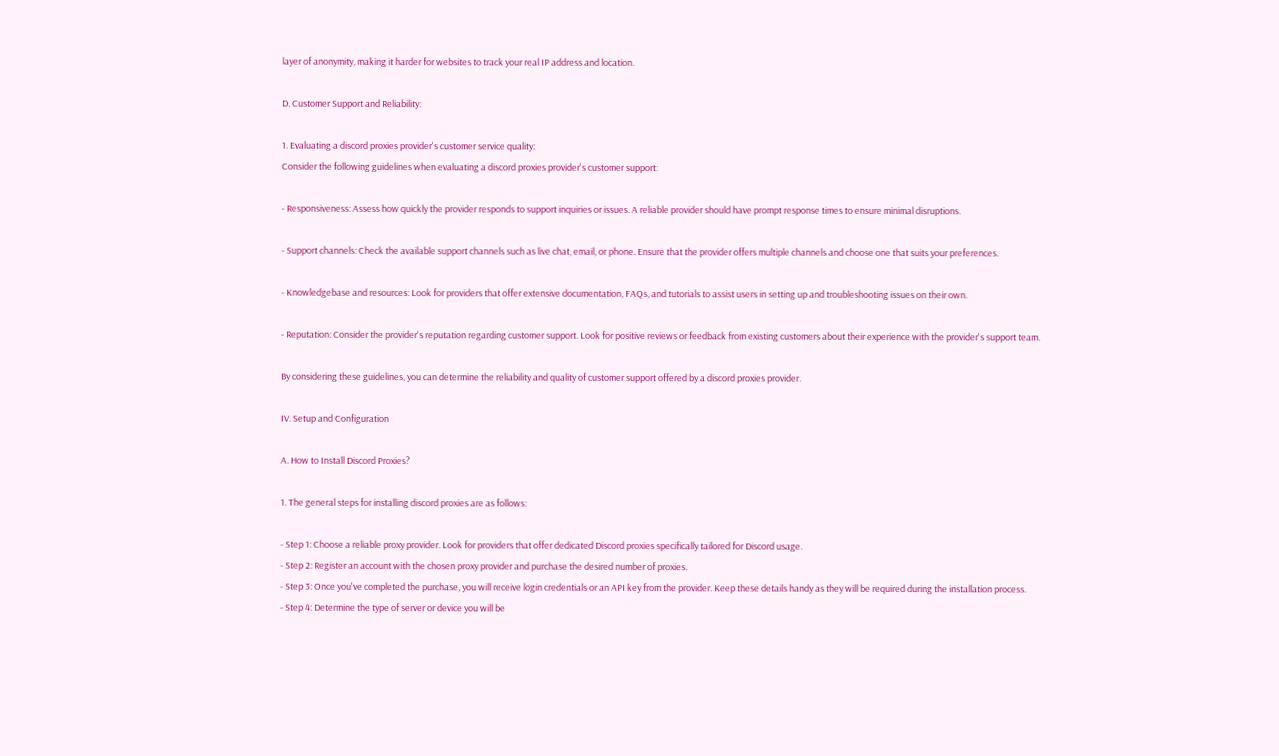layer of anonymity, making it harder for websites to track your real IP address and location.

D. Customer Support and Reliability:

1. Evaluating a discord proxies provider's customer service quality:
Consider the following guidelines when evaluating a discord proxies provider's customer support:

- Responsiveness: Assess how quickly the provider responds to support inquiries or issues. A reliable provider should have prompt response times to ensure minimal disruptions.

- Support channels: Check the available support channels such as live chat, email, or phone. Ensure that the provider offers multiple channels and choose one that suits your preferences.

- Knowledgebase and resources: Look for providers that offer extensive documentation, FAQs, and tutorials to assist users in setting up and troubleshooting issues on their own.

- Reputation: Consider the provider's reputation regarding customer support. Look for positive reviews or feedback from existing customers about their experience with the provider's support team.

By considering these guidelines, you can determine the reliability and quality of customer support offered by a discord proxies provider.

IV. Setup and Configuration

A. How to Install Discord Proxies?

1. The general steps for installing discord proxies are as follows:

- Step 1: Choose a reliable proxy provider. Look for providers that offer dedicated Discord proxies specifically tailored for Discord usage.
- Step 2: Register an account with the chosen proxy provider and purchase the desired number of proxies.
- Step 3: Once you've completed the purchase, you will receive login credentials or an API key from the provider. Keep these details handy as they will be required during the installation process.
- Step 4: Determine the type of server or device you will be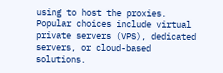using to host the proxies. Popular choices include virtual private servers (VPS), dedicated servers, or cloud-based solutions.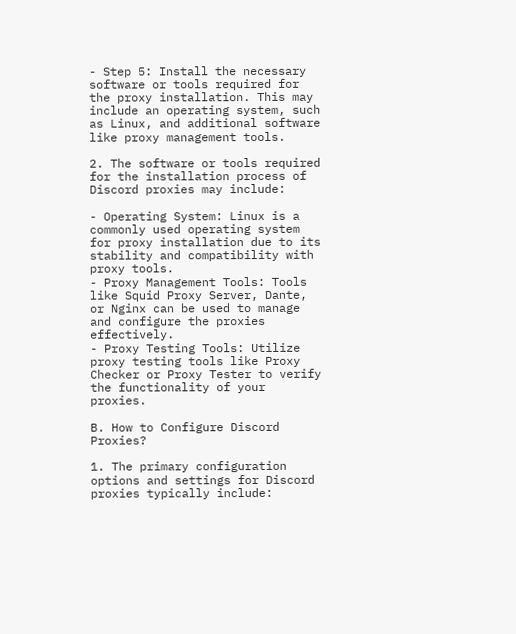- Step 5: Install the necessary software or tools required for the proxy installation. This may include an operating system, such as Linux, and additional software like proxy management tools.

2. The software or tools required for the installation process of Discord proxies may include:

- Operating System: Linux is a commonly used operating system for proxy installation due to its stability and compatibility with proxy tools.
- Proxy Management Tools: Tools like Squid Proxy Server, Dante, or Nginx can be used to manage and configure the proxies effectively.
- Proxy Testing Tools: Utilize proxy testing tools like Proxy Checker or Proxy Tester to verify the functionality of your proxies.

B. How to Configure Discord Proxies?

1. The primary configuration options and settings for Discord proxies typically include: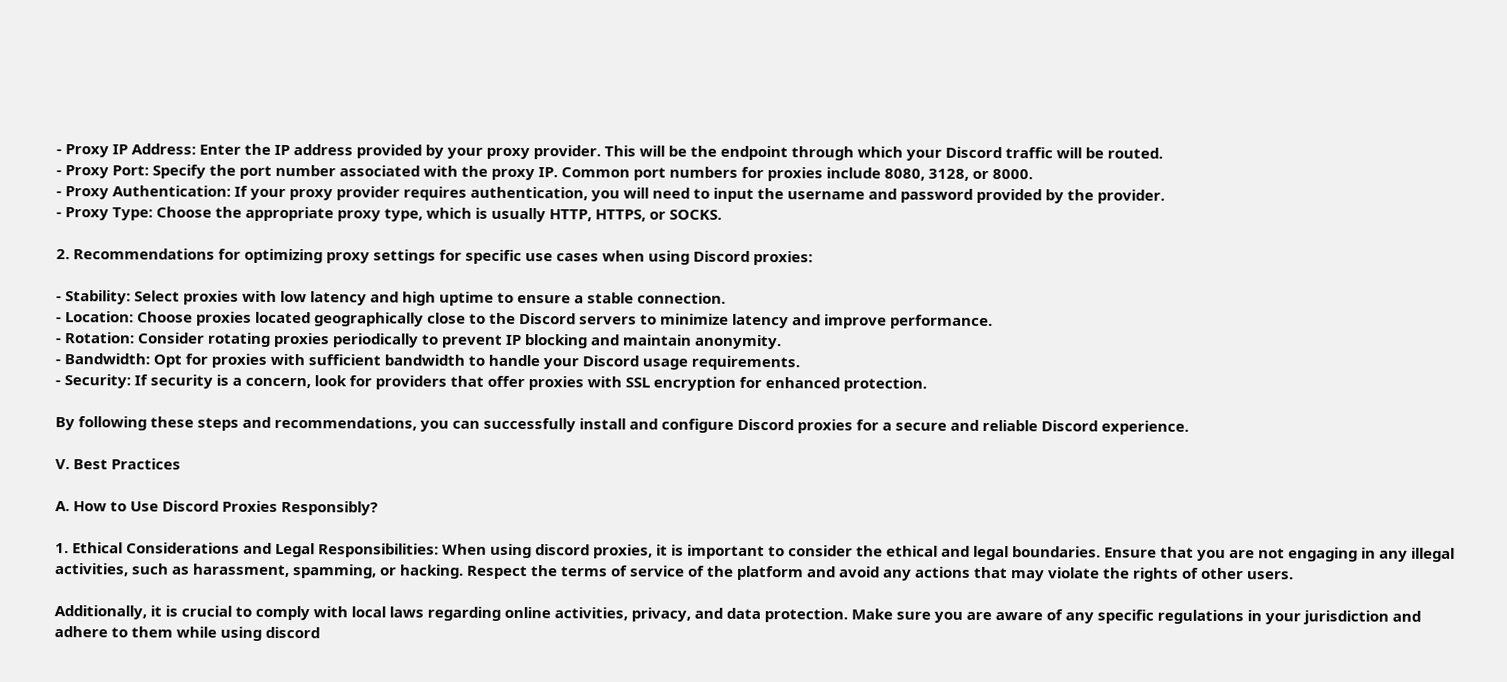- Proxy IP Address: Enter the IP address provided by your proxy provider. This will be the endpoint through which your Discord traffic will be routed.
- Proxy Port: Specify the port number associated with the proxy IP. Common port numbers for proxies include 8080, 3128, or 8000.
- Proxy Authentication: If your proxy provider requires authentication, you will need to input the username and password provided by the provider.
- Proxy Type: Choose the appropriate proxy type, which is usually HTTP, HTTPS, or SOCKS.

2. Recommendations for optimizing proxy settings for specific use cases when using Discord proxies:

- Stability: Select proxies with low latency and high uptime to ensure a stable connection.
- Location: Choose proxies located geographically close to the Discord servers to minimize latency and improve performance.
- Rotation: Consider rotating proxies periodically to prevent IP blocking and maintain anonymity.
- Bandwidth: Opt for proxies with sufficient bandwidth to handle your Discord usage requirements.
- Security: If security is a concern, look for providers that offer proxies with SSL encryption for enhanced protection.

By following these steps and recommendations, you can successfully install and configure Discord proxies for a secure and reliable Discord experience.

V. Best Practices

A. How to Use Discord Proxies Responsibly?

1. Ethical Considerations and Legal Responsibilities: When using discord proxies, it is important to consider the ethical and legal boundaries. Ensure that you are not engaging in any illegal activities, such as harassment, spamming, or hacking. Respect the terms of service of the platform and avoid any actions that may violate the rights of other users.

Additionally, it is crucial to comply with local laws regarding online activities, privacy, and data protection. Make sure you are aware of any specific regulations in your jurisdiction and adhere to them while using discord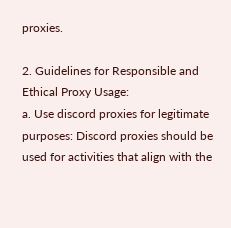proxies.

2. Guidelines for Responsible and Ethical Proxy Usage:
a. Use discord proxies for legitimate purposes: Discord proxies should be used for activities that align with the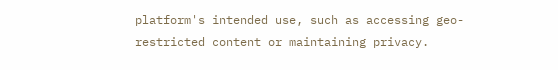platform's intended use, such as accessing geo-restricted content or maintaining privacy.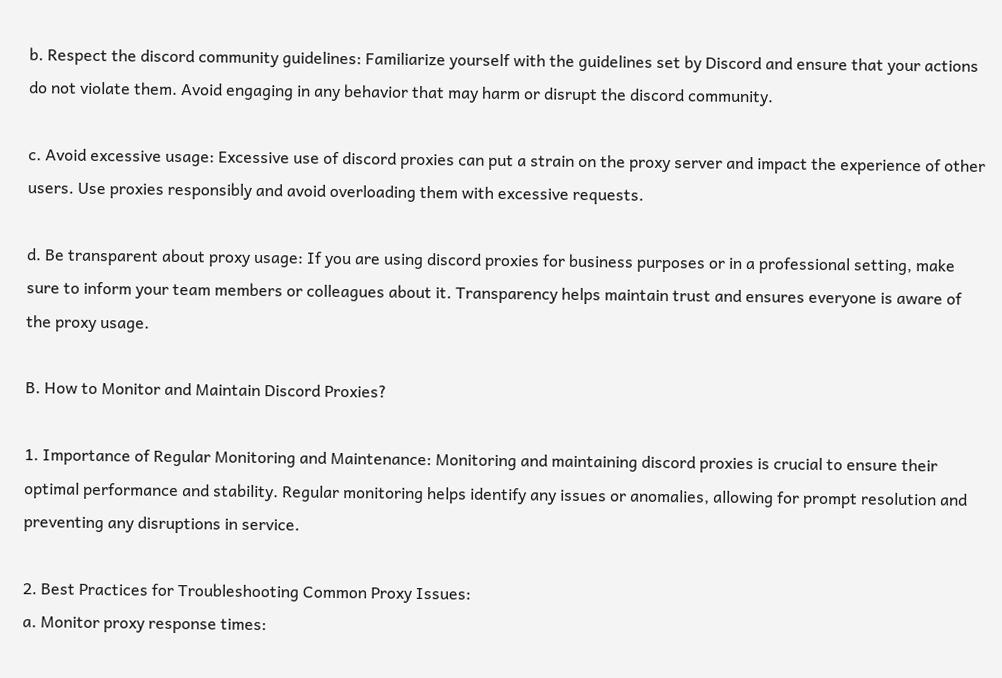b. Respect the discord community guidelines: Familiarize yourself with the guidelines set by Discord and ensure that your actions do not violate them. Avoid engaging in any behavior that may harm or disrupt the discord community.

c. Avoid excessive usage: Excessive use of discord proxies can put a strain on the proxy server and impact the experience of other users. Use proxies responsibly and avoid overloading them with excessive requests.

d. Be transparent about proxy usage: If you are using discord proxies for business purposes or in a professional setting, make sure to inform your team members or colleagues about it. Transparency helps maintain trust and ensures everyone is aware of the proxy usage.

B. How to Monitor and Maintain Discord Proxies?

1. Importance of Regular Monitoring and Maintenance: Monitoring and maintaining discord proxies is crucial to ensure their optimal performance and stability. Regular monitoring helps identify any issues or anomalies, allowing for prompt resolution and preventing any disruptions in service.

2. Best Practices for Troubleshooting Common Proxy Issues:
a. Monitor proxy response times: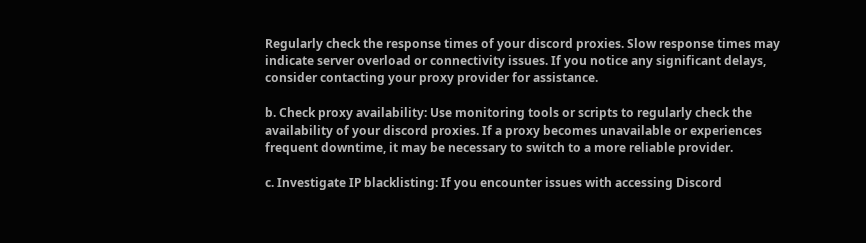Regularly check the response times of your discord proxies. Slow response times may indicate server overload or connectivity issues. If you notice any significant delays, consider contacting your proxy provider for assistance.

b. Check proxy availability: Use monitoring tools or scripts to regularly check the availability of your discord proxies. If a proxy becomes unavailable or experiences frequent downtime, it may be necessary to switch to a more reliable provider.

c. Investigate IP blacklisting: If you encounter issues with accessing Discord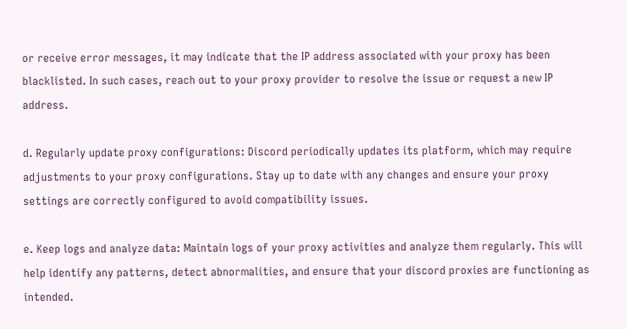or receive error messages, it may indicate that the IP address associated with your proxy has been blacklisted. In such cases, reach out to your proxy provider to resolve the issue or request a new IP address.

d. Regularly update proxy configurations: Discord periodically updates its platform, which may require adjustments to your proxy configurations. Stay up to date with any changes and ensure your proxy settings are correctly configured to avoid compatibility issues.

e. Keep logs and analyze data: Maintain logs of your proxy activities and analyze them regularly. This will help identify any patterns, detect abnormalities, and ensure that your discord proxies are functioning as intended.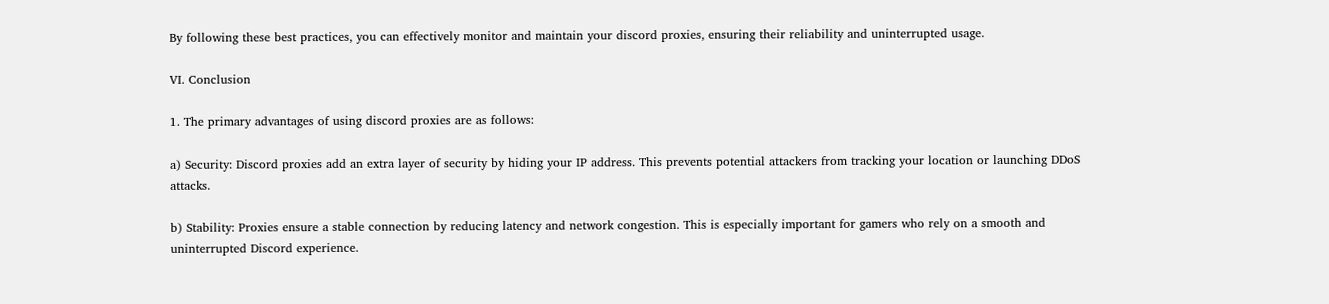By following these best practices, you can effectively monitor and maintain your discord proxies, ensuring their reliability and uninterrupted usage.

VI. Conclusion

1. The primary advantages of using discord proxies are as follows:

a) Security: Discord proxies add an extra layer of security by hiding your IP address. This prevents potential attackers from tracking your location or launching DDoS attacks.

b) Stability: Proxies ensure a stable connection by reducing latency and network congestion. This is especially important for gamers who rely on a smooth and uninterrupted Discord experience.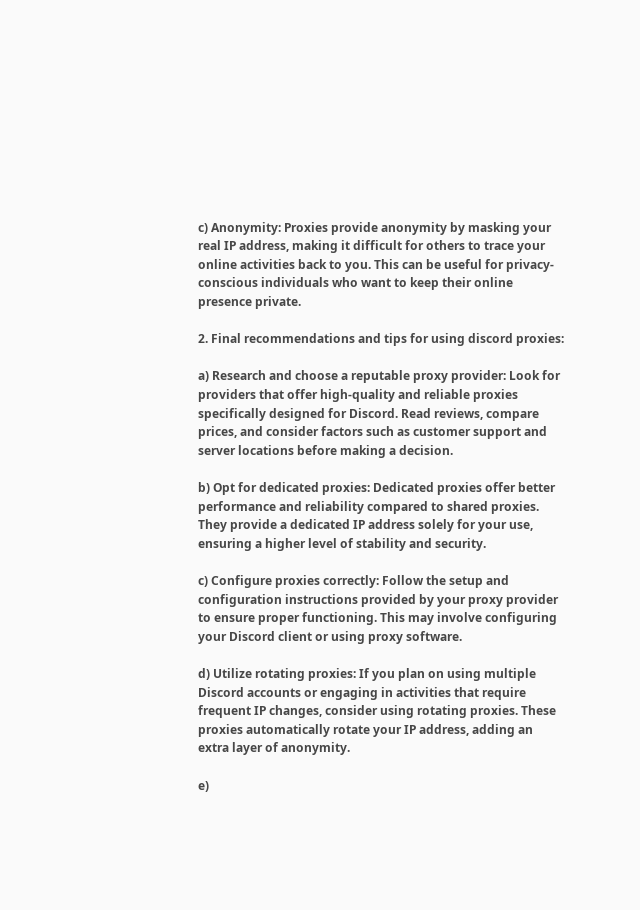c) Anonymity: Proxies provide anonymity by masking your real IP address, making it difficult for others to trace your online activities back to you. This can be useful for privacy-conscious individuals who want to keep their online presence private.

2. Final recommendations and tips for using discord proxies:

a) Research and choose a reputable proxy provider: Look for providers that offer high-quality and reliable proxies specifically designed for Discord. Read reviews, compare prices, and consider factors such as customer support and server locations before making a decision.

b) Opt for dedicated proxies: Dedicated proxies offer better performance and reliability compared to shared proxies. They provide a dedicated IP address solely for your use, ensuring a higher level of stability and security.

c) Configure proxies correctly: Follow the setup and configuration instructions provided by your proxy provider to ensure proper functioning. This may involve configuring your Discord client or using proxy software.

d) Utilize rotating proxies: If you plan on using multiple Discord accounts or engaging in activities that require frequent IP changes, consider using rotating proxies. These proxies automatically rotate your IP address, adding an extra layer of anonymity.

e)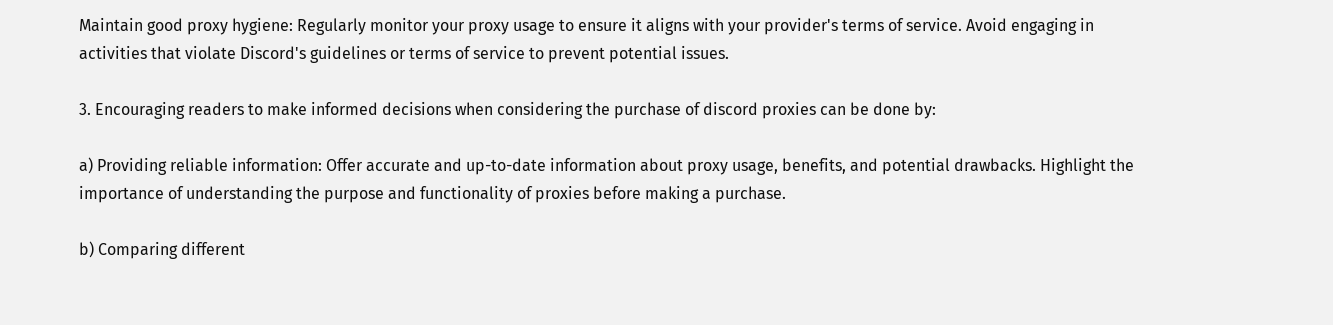Maintain good proxy hygiene: Regularly monitor your proxy usage to ensure it aligns with your provider's terms of service. Avoid engaging in activities that violate Discord's guidelines or terms of service to prevent potential issues.

3. Encouraging readers to make informed decisions when considering the purchase of discord proxies can be done by:

a) Providing reliable information: Offer accurate and up-to-date information about proxy usage, benefits, and potential drawbacks. Highlight the importance of understanding the purpose and functionality of proxies before making a purchase.

b) Comparing different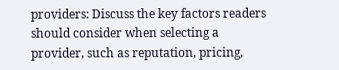providers: Discuss the key factors readers should consider when selecting a provider, such as reputation, pricing,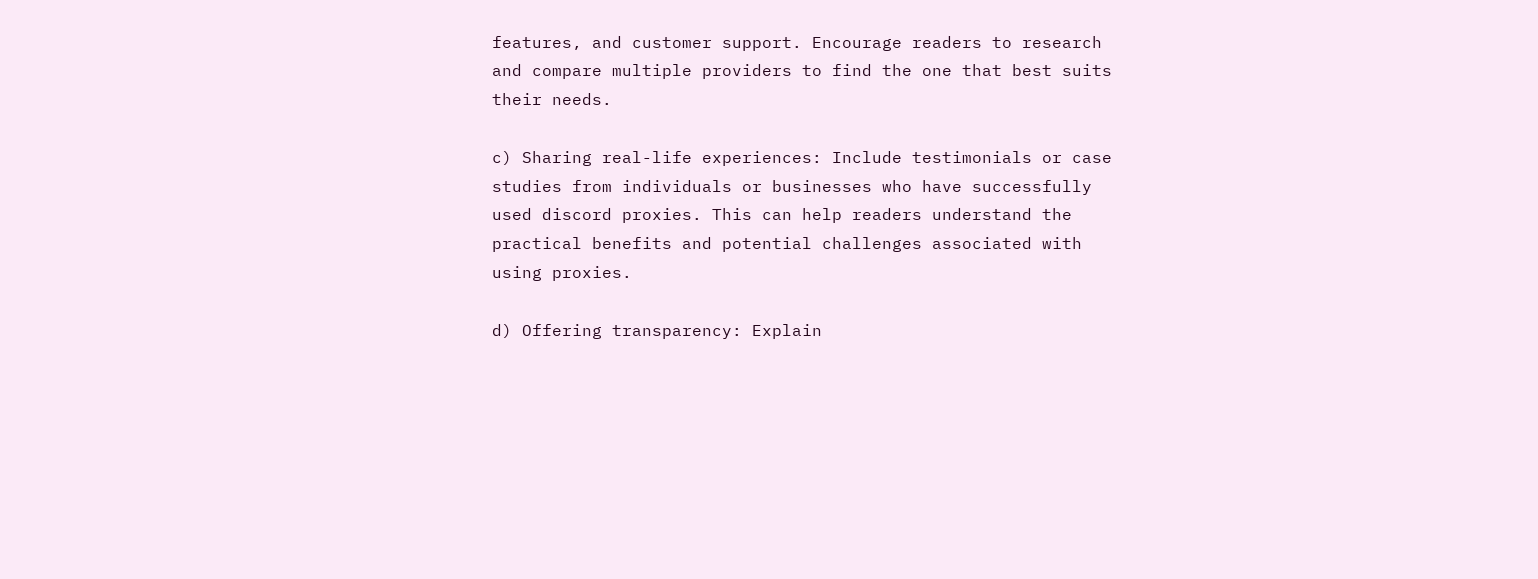features, and customer support. Encourage readers to research and compare multiple providers to find the one that best suits their needs.

c) Sharing real-life experiences: Include testimonials or case studies from individuals or businesses who have successfully used discord proxies. This can help readers understand the practical benefits and potential challenges associated with using proxies.

d) Offering transparency: Explain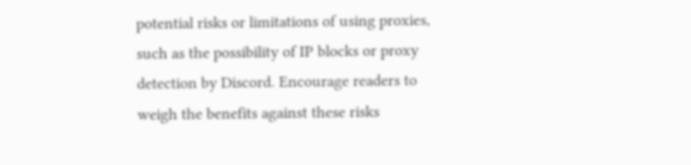potential risks or limitations of using proxies, such as the possibility of IP blocks or proxy detection by Discord. Encourage readers to weigh the benefits against these risks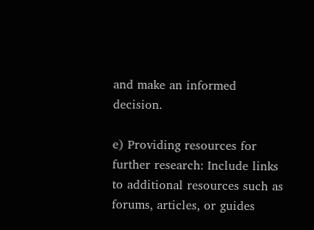and make an informed decision.

e) Providing resources for further research: Include links to additional resources such as forums, articles, or guides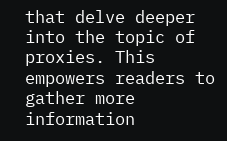that delve deeper into the topic of proxies. This empowers readers to gather more information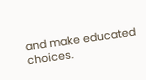and make educated choices.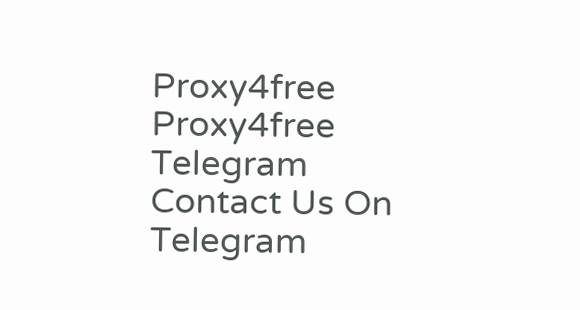Proxy4free Proxy4free Telegram
Contact Us On Telegram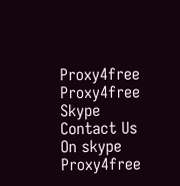Proxy4free Proxy4free Skype
Contact Us On skype
Proxy4free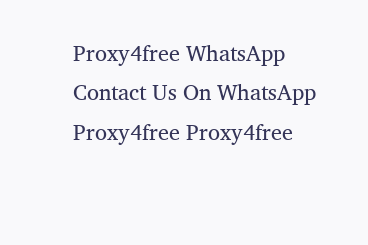Proxy4free WhatsApp
Contact Us On WhatsApp
Proxy4free Proxy4free